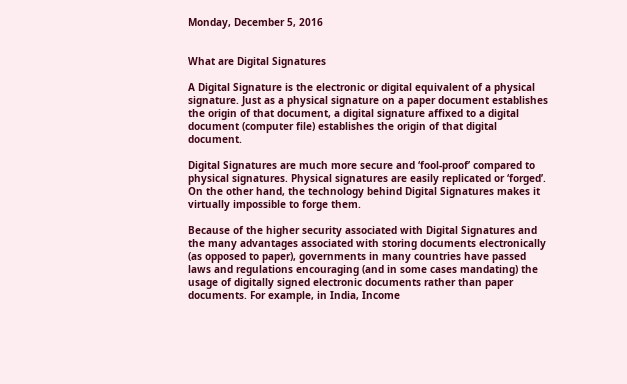Monday, December 5, 2016


What are Digital Signatures

A Digital Signature is the electronic or digital equivalent of a physical signature. Just as a physical signature on a paper document establishes the origin of that document, a digital signature affixed to a digital document (computer file) establishes the origin of that digital document.

Digital Signatures are much more secure and ‘fool-proof’ compared to physical signatures. Physical signatures are easily replicated or ‘forged’. On the other hand, the technology behind Digital Signatures makes it virtually impossible to forge them.

Because of the higher security associated with Digital Signatures and the many advantages associated with storing documents electronically (as opposed to paper), governments in many countries have passed laws and regulations encouraging (and in some cases mandating) the usage of digitally signed electronic documents rather than paper documents. For example, in India, Income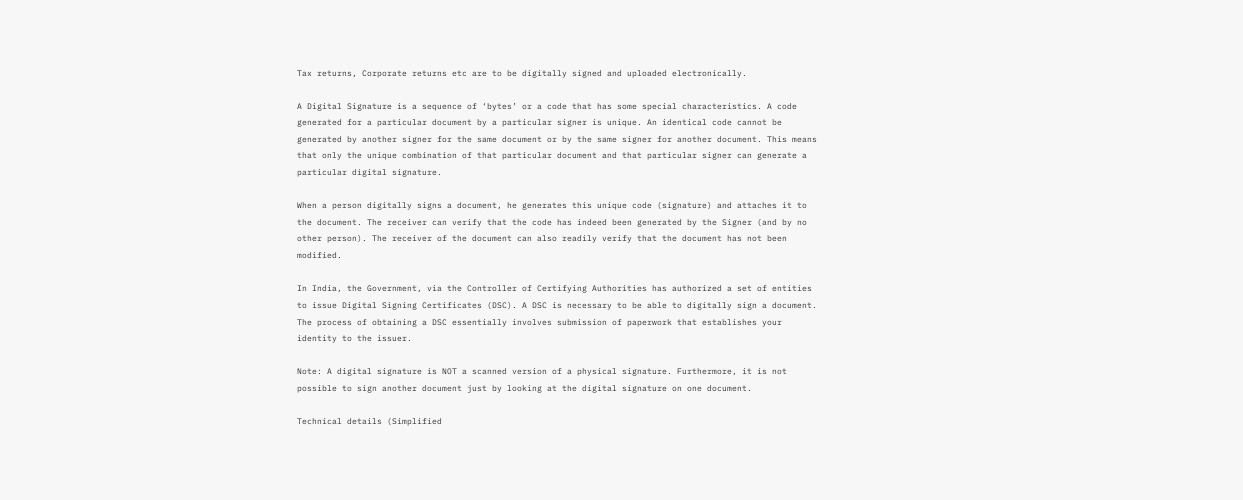Tax returns, Corporate returns etc are to be digitally signed and uploaded electronically.

A Digital Signature is a sequence of ‘bytes’ or a code that has some special characteristics. A code generated for a particular document by a particular signer is unique. An identical code cannot be generated by another signer for the same document or by the same signer for another document. This means that only the unique combination of that particular document and that particular signer can generate a particular digital signature.

When a person digitally signs a document, he generates this unique code (signature) and attaches it to the document. The receiver can verify that the code has indeed been generated by the Signer (and by no other person). The receiver of the document can also readily verify that the document has not been modified.

In India, the Government, via the Controller of Certifying Authorities has authorized a set of entities to issue Digital Signing Certificates (DSC). A DSC is necessary to be able to digitally sign a document. The process of obtaining a DSC essentially involves submission of paperwork that establishes your identity to the issuer.

Note: A digital signature is NOT a scanned version of a physical signature. Furthermore, it is not possible to sign another document just by looking at the digital signature on one document.

Technical details (Simplified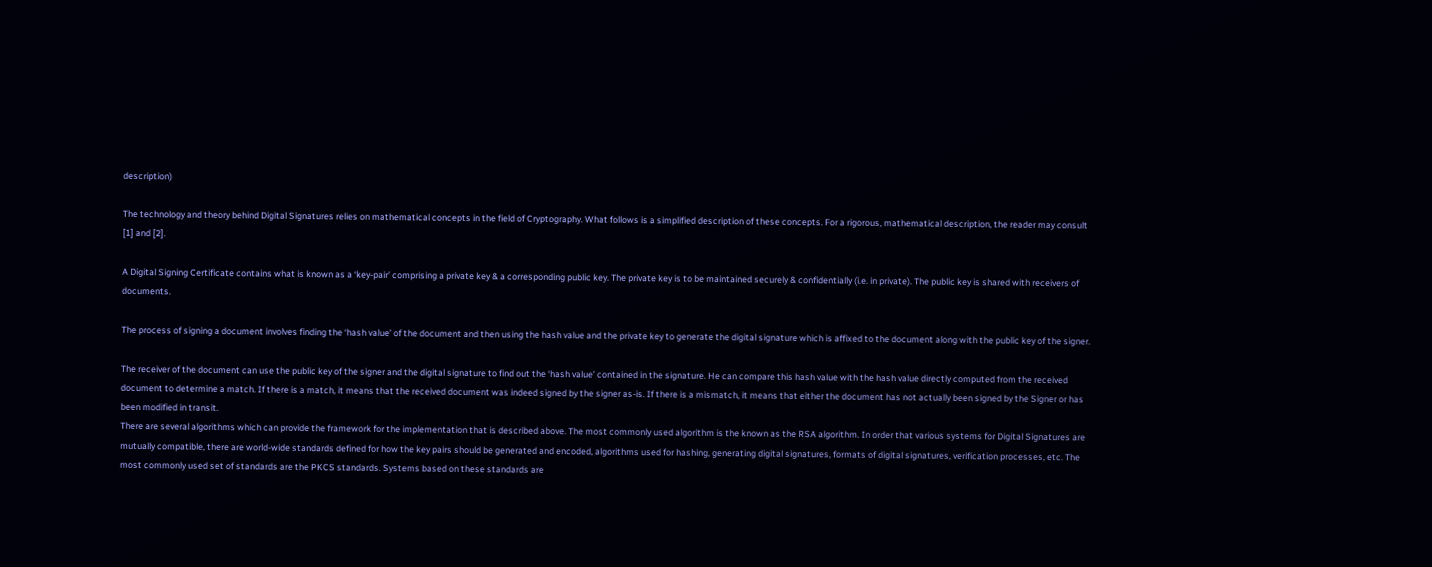description)

The technology and theory behind Digital Signatures relies on mathematical concepts in the field of Cryptography. What follows is a simplified description of these concepts. For a rigorous, mathematical description, the reader may consult [1] and [2].

A Digital Signing Certificate contains what is known as a ‘key-pair’ comprising a private key & a corresponding public key. The private key is to be maintained securely & confidentially (i.e. in private). The public key is shared with receivers of documents.

The process of signing a document involves finding the ‘hash value’ of the document and then using the hash value and the private key to generate the digital signature which is affixed to the document along with the public key of the signer.

The receiver of the document can use the public key of the signer and the digital signature to find out the ‘hash value’ contained in the signature. He can compare this hash value with the hash value directly computed from the received document to determine a match. If there is a match, it means that the received document was indeed signed by the signer as-is. If there is a mismatch, it means that either the document has not actually been signed by the Signer or has been modified in transit.
There are several algorithms which can provide the framework for the implementation that is described above. The most commonly used algorithm is the known as the RSA algorithm. In order that various systems for Digital Signatures are mutually compatible, there are world-wide standards defined for how the key pairs should be generated and encoded, algorithms used for hashing, generating digital signatures, formats of digital signatures, verification processes, etc. The most commonly used set of standards are the PKCS standards. Systems based on these standards are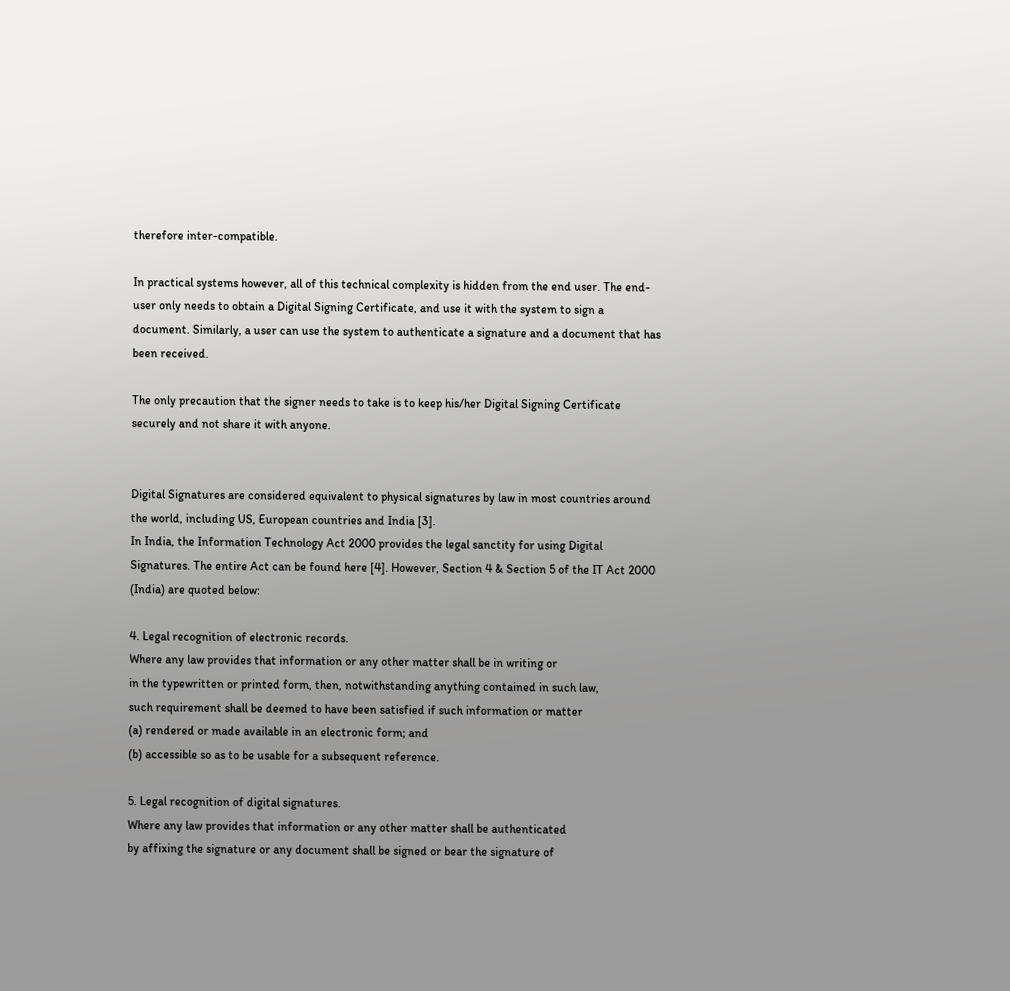therefore inter-compatible.

In practical systems however, all of this technical complexity is hidden from the end user. The end-user only needs to obtain a Digital Signing Certificate, and use it with the system to sign a document. Similarly, a user can use the system to authenticate a signature and a document that has been received.

The only precaution that the signer needs to take is to keep his/her Digital Signing Certificate securely and not share it with anyone.


Digital Signatures are considered equivalent to physical signatures by law in most countries around the world, including US, European countries and India [3].
In India, the Information Technology Act 2000 provides the legal sanctity for using Digital Signatures. The entire Act can be found here [4]. However, Section 4 & Section 5 of the IT Act 2000 (India) are quoted below:

4. Legal recognition of electronic records.
Where any law provides that information or any other matter shall be in writing or
in the typewritten or printed form, then, notwithstanding anything contained in such law,
such requirement shall be deemed to have been satisfied if such information or matter
(a) rendered or made available in an electronic form; and
(b) accessible so as to be usable for a subsequent reference.

5. Legal recognition of digital signatures.
Where any law provides that information or any other matter shall be authenticated
by affixing the signature or any document shall be signed or bear the signature of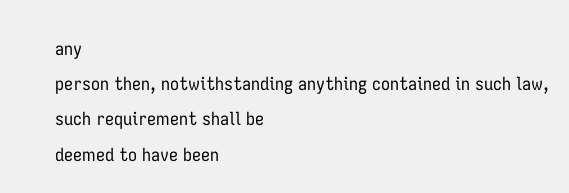any
person then, notwithstanding anything contained in such law, such requirement shall be
deemed to have been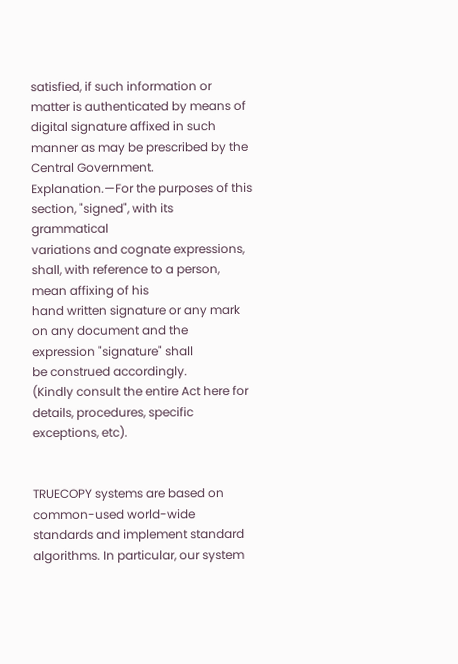satisfied, if such information or matter is authenticated by means of
digital signature affixed in such manner as may be prescribed by the Central Government.
Explanation.—For the purposes of this section, "signed", with its grammatical
variations and cognate expressions, shall, with reference to a person, mean affixing of his
hand written signature or any mark on any document and the expression "signature" shall
be construed accordingly.
(Kindly consult the entire Act here for details, procedures, specific exceptions, etc).


TRUECOPY systems are based on common-used world-wide standards and implement standard algorithms. In particular, our system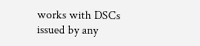works with DSCs issued by any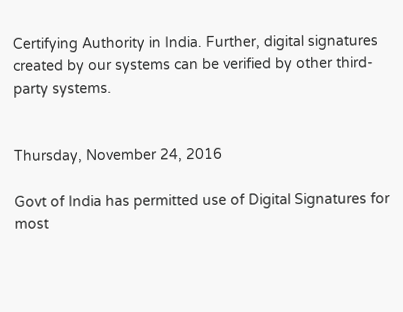Certifying Authority in India. Further, digital signatures created by our systems can be verified by other third-party systems.


Thursday, November 24, 2016

Govt of India has permitted use of Digital Signatures for most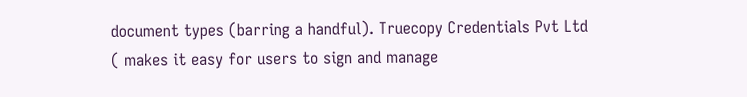document types (barring a handful). Truecopy Credentials Pvt Ltd ( makes it easy for users to sign and manage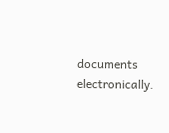documents electronically.